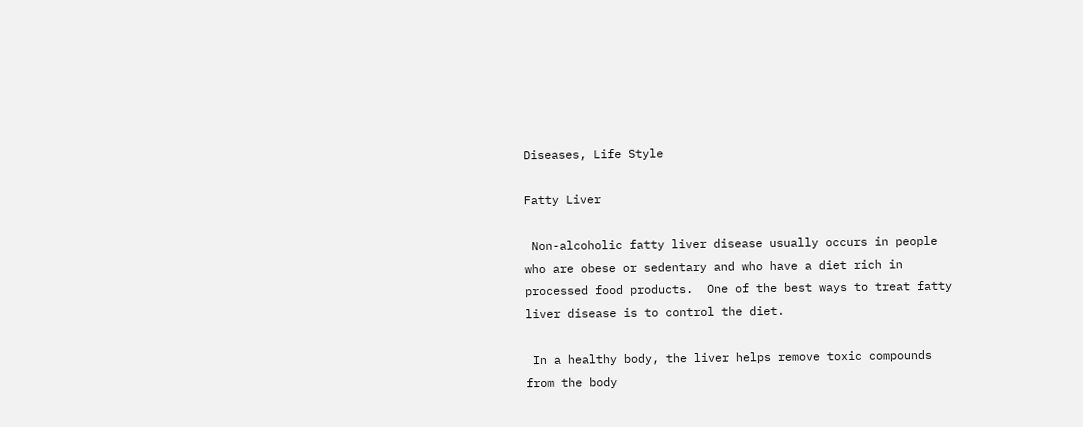Diseases, Life Style

Fatty Liver

 Non-alcoholic fatty liver disease usually occurs in people who are obese or sedentary and who have a diet rich in processed food products.  One of the best ways to treat fatty liver disease is to control the diet.

 In a healthy body, the liver helps remove toxic compounds from the body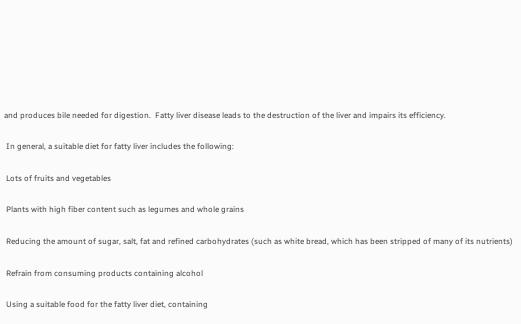and produces bile needed for digestion.  Fatty liver disease leads to the destruction of the liver and impairs its efficiency.

 In general, a suitable diet for fatty liver includes the following:

 Lots of fruits and vegetables

 Plants with high fiber content such as legumes and whole grains

 Reducing the amount of sugar, salt, fat and refined carbohydrates (such as white bread, which has been stripped of many of its nutrients)

 Refrain from consuming products containing alcohol

 Using a suitable food for the fatty liver diet, containing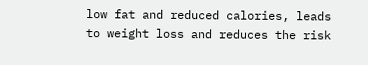low fat and reduced calories, leads to weight loss and reduces the risk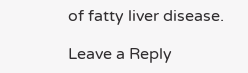of fatty liver disease.

Leave a Reply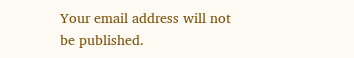Your email address will not be published.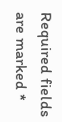Required fields are marked *